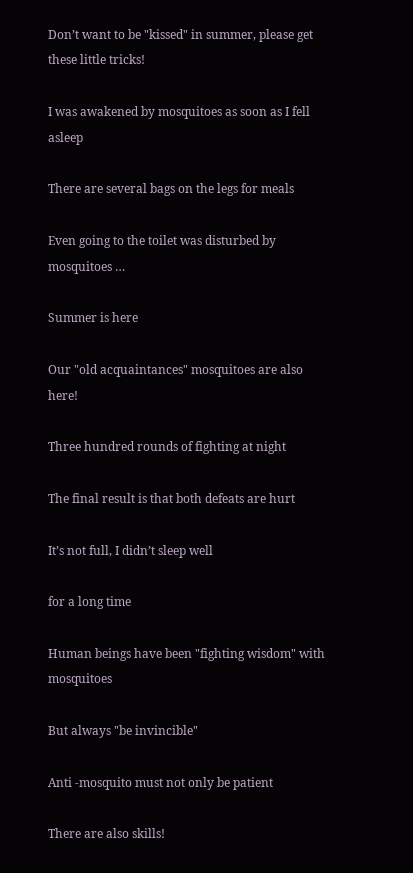Don’t want to be "kissed" in summer, please get these little tricks!

I was awakened by mosquitoes as soon as I fell asleep

There are several bags on the legs for meals

Even going to the toilet was disturbed by mosquitoes …

Summer is here

Our "old acquaintances" mosquitoes are also here!

Three hundred rounds of fighting at night

The final result is that both defeats are hurt

It’s not full, I didn’t sleep well

for a long time

Human beings have been "fighting wisdom" with mosquitoes

But always "be invincible"

Anti -mosquito must not only be patient

There are also skills!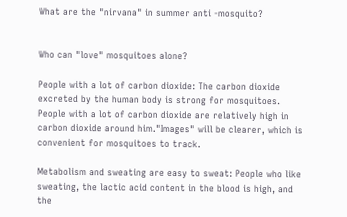What are the "nirvana" in summer anti -mosquito?


Who can "love" mosquitoes alone?

People with a lot of carbon dioxide: The carbon dioxide excreted by the human body is strong for mosquitoes. People with a lot of carbon dioxide are relatively high in carbon dioxide around him."Images" will be clearer, which is convenient for mosquitoes to track.

Metabolism and sweating are easy to sweat: People who like sweating, the lactic acid content in the blood is high, and the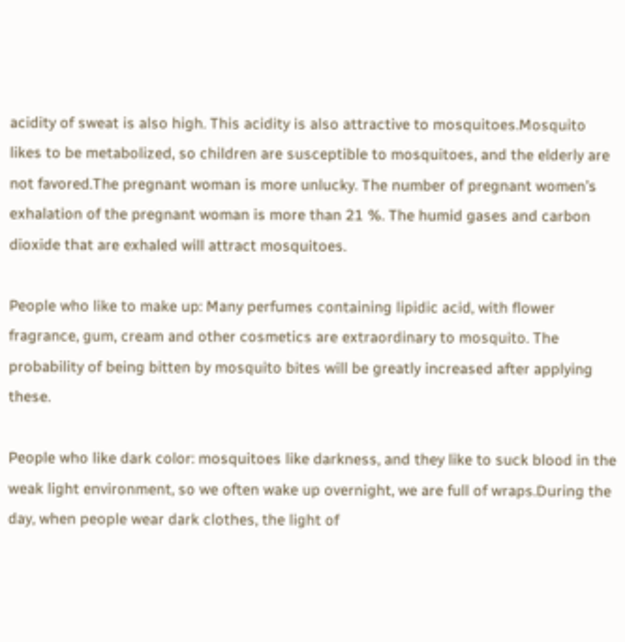acidity of sweat is also high. This acidity is also attractive to mosquitoes.Mosquito likes to be metabolized, so children are susceptible to mosquitoes, and the elderly are not favored.The pregnant woman is more unlucky. The number of pregnant women’s exhalation of the pregnant woman is more than 21 %. The humid gases and carbon dioxide that are exhaled will attract mosquitoes.

People who like to make up: Many perfumes containing lipidic acid, with flower fragrance, gum, cream and other cosmetics are extraordinary to mosquito. The probability of being bitten by mosquito bites will be greatly increased after applying these.

People who like dark color: mosquitoes like darkness, and they like to suck blood in the weak light environment, so we often wake up overnight, we are full of wraps.During the day, when people wear dark clothes, the light of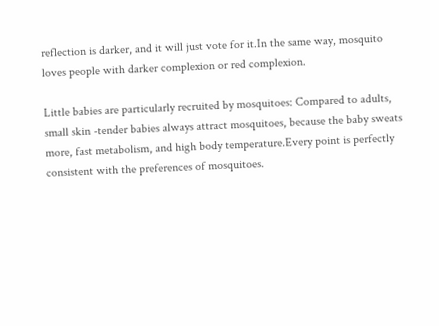reflection is darker, and it will just vote for it.In the same way, mosquito loves people with darker complexion or red complexion.

Little babies are particularly recruited by mosquitoes: Compared to adults, small skin -tender babies always attract mosquitoes, because the baby sweats more, fast metabolism, and high body temperature.Every point is perfectly consistent with the preferences of mosquitoes.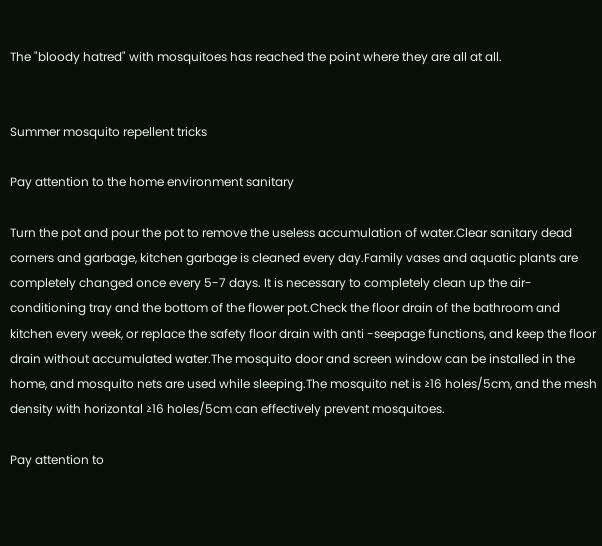The "bloody hatred" with mosquitoes has reached the point where they are all at all.


Summer mosquito repellent tricks

Pay attention to the home environment sanitary

Turn the pot and pour the pot to remove the useless accumulation of water.Clear sanitary dead corners and garbage, kitchen garbage is cleaned every day.Family vases and aquatic plants are completely changed once every 5-7 days. It is necessary to completely clean up the air-conditioning tray and the bottom of the flower pot.Check the floor drain of the bathroom and kitchen every week, or replace the safety floor drain with anti -seepage functions, and keep the floor drain without accumulated water.The mosquito door and screen window can be installed in the home, and mosquito nets are used while sleeping.The mosquito net is ≥16 holes/5cm, and the mesh density with horizontal ≥16 holes/5cm can effectively prevent mosquitoes.

Pay attention to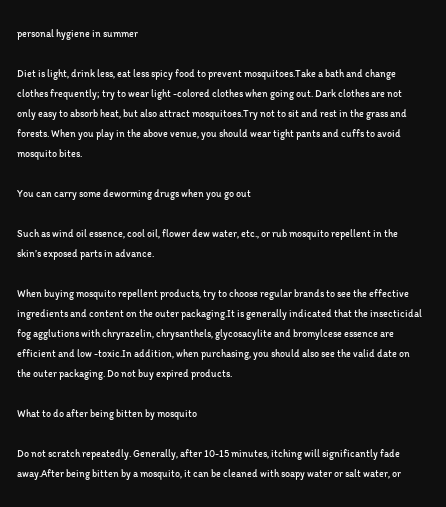personal hygiene in summer

Diet is light, drink less, eat less spicy food to prevent mosquitoes.Take a bath and change clothes frequently; try to wear light -colored clothes when going out. Dark clothes are not only easy to absorb heat, but also attract mosquitoes.Try not to sit and rest in the grass and forests. When you play in the above venue, you should wear tight pants and cuffs to avoid mosquito bites.

You can carry some deworming drugs when you go out

Such as wind oil essence, cool oil, flower dew water, etc., or rub mosquito repellent in the skin’s exposed parts in advance.

When buying mosquito repellent products, try to choose regular brands to see the effective ingredients and content on the outer packaging.It is generally indicated that the insecticidal fog agglutions with chryrazelin, chrysanthels, glycosacylite and bromylcese essence are efficient and low -toxic.In addition, when purchasing, you should also see the valid date on the outer packaging. Do not buy expired products.

What to do after being bitten by mosquito

Do not scratch repeatedly. Generally, after 10-15 minutes, itching will significantly fade away.After being bitten by a mosquito, it can be cleaned with soapy water or salt water, or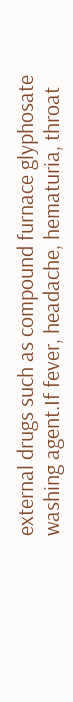external drugs such as compound furnace glyphosate washing agent.If fever, headache, hematuria, throat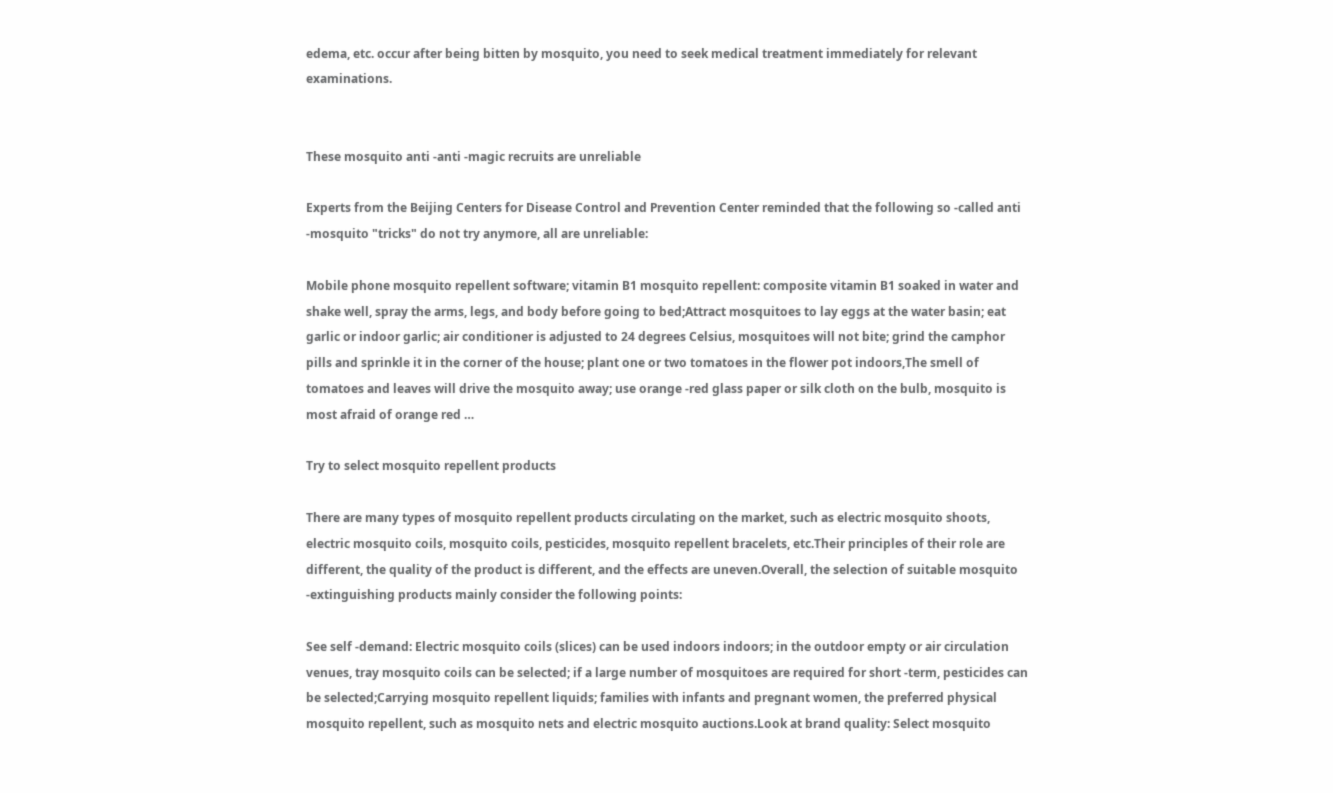edema, etc. occur after being bitten by mosquito, you need to seek medical treatment immediately for relevant examinations.


These mosquito anti -anti -magic recruits are unreliable

Experts from the Beijing Centers for Disease Control and Prevention Center reminded that the following so -called anti -mosquito "tricks" do not try anymore, all are unreliable:

Mobile phone mosquito repellent software; vitamin B1 mosquito repellent: composite vitamin B1 soaked in water and shake well, spray the arms, legs, and body before going to bed;Attract mosquitoes to lay eggs at the water basin; eat garlic or indoor garlic; air conditioner is adjusted to 24 degrees Celsius, mosquitoes will not bite; grind the camphor pills and sprinkle it in the corner of the house; plant one or two tomatoes in the flower pot indoors,The smell of tomatoes and leaves will drive the mosquito away; use orange -red glass paper or silk cloth on the bulb, mosquito is most afraid of orange red …

Try to select mosquito repellent products

There are many types of mosquito repellent products circulating on the market, such as electric mosquito shoots, electric mosquito coils, mosquito coils, pesticides, mosquito repellent bracelets, etc.Their principles of their role are different, the quality of the product is different, and the effects are uneven.Overall, the selection of suitable mosquito -extinguishing products mainly consider the following points:

See self -demand: Electric mosquito coils (slices) can be used indoors indoors; in the outdoor empty or air circulation venues, tray mosquito coils can be selected; if a large number of mosquitoes are required for short -term, pesticides can be selected;Carrying mosquito repellent liquids; families with infants and pregnant women, the preferred physical mosquito repellent, such as mosquito nets and electric mosquito auctions.Look at brand quality: Select mosquito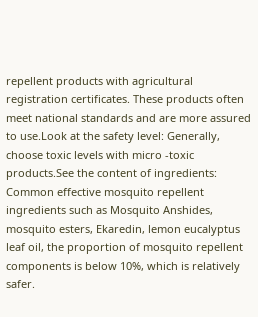repellent products with agricultural registration certificates. These products often meet national standards and are more assured to use.Look at the safety level: Generally, choose toxic levels with micro -toxic products.See the content of ingredients: Common effective mosquito repellent ingredients such as Mosquito Anshides, mosquito esters, Ekaredin, lemon eucalyptus leaf oil, the proportion of mosquito repellent components is below 10%, which is relatively safer.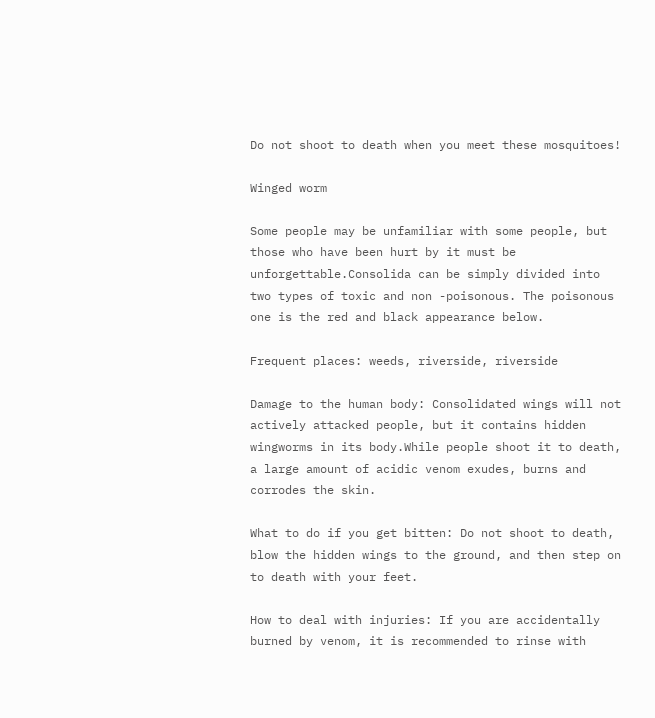Do not shoot to death when you meet these mosquitoes!

Winged worm

Some people may be unfamiliar with some people, but those who have been hurt by it must be unforgettable.Consolida can be simply divided into two types of toxic and non -poisonous. The poisonous one is the red and black appearance below.

Frequent places: weeds, riverside, riverside

Damage to the human body: Consolidated wings will not actively attacked people, but it contains hidden wingworms in its body.While people shoot it to death, a large amount of acidic venom exudes, burns and corrodes the skin.

What to do if you get bitten: Do not shoot to death, blow the hidden wings to the ground, and then step on to death with your feet.

How to deal with injuries: If you are accidentally burned by venom, it is recommended to rinse with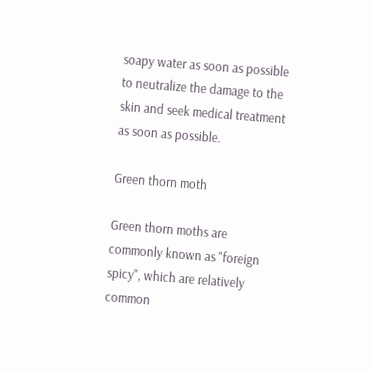soapy water as soon as possible to neutralize the damage to the skin and seek medical treatment as soon as possible.

Green thorn moth

Green thorn moths are commonly known as "foreign spicy", which are relatively common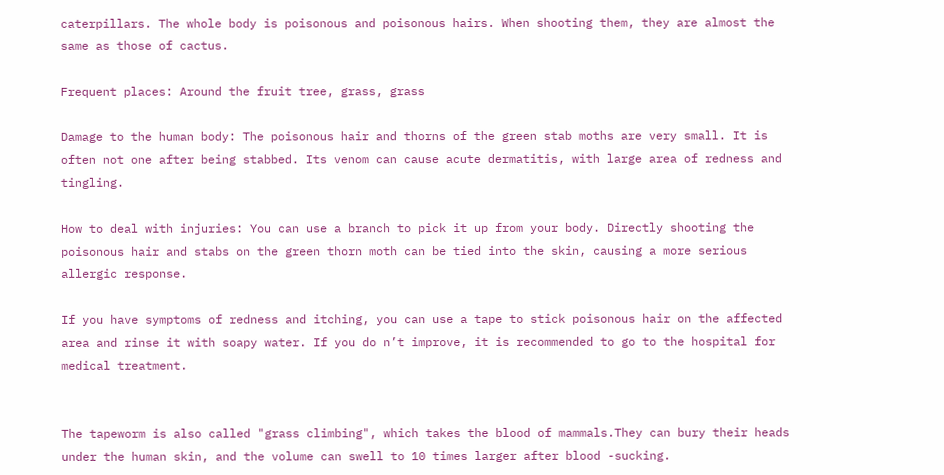caterpillars. The whole body is poisonous and poisonous hairs. When shooting them, they are almost the same as those of cactus.

Frequent places: Around the fruit tree, grass, grass

Damage to the human body: The poisonous hair and thorns of the green stab moths are very small. It is often not one after being stabbed. Its venom can cause acute dermatitis, with large area of redness and tingling.

How to deal with injuries: You can use a branch to pick it up from your body. Directly shooting the poisonous hair and stabs on the green thorn moth can be tied into the skin, causing a more serious allergic response.

If you have symptoms of redness and itching, you can use a tape to stick poisonous hair on the affected area and rinse it with soapy water. If you do n’t improve, it is recommended to go to the hospital for medical treatment.


The tapeworm is also called "grass climbing", which takes the blood of mammals.They can bury their heads under the human skin, and the volume can swell to 10 times larger after blood -sucking.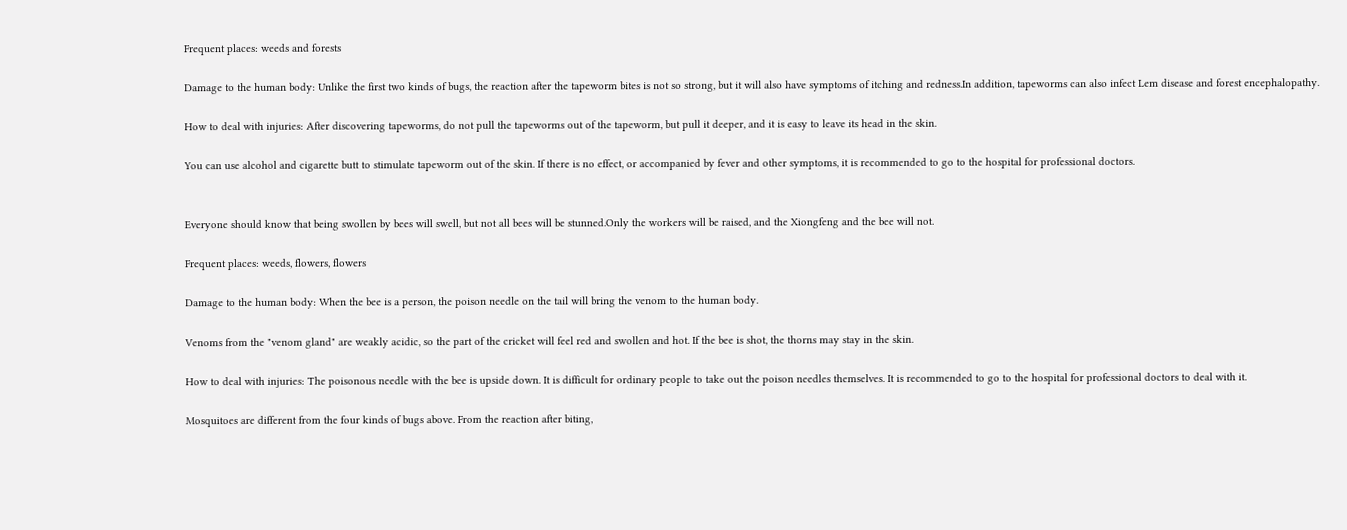Frequent places: weeds and forests

Damage to the human body: Unlike the first two kinds of bugs, the reaction after the tapeworm bites is not so strong, but it will also have symptoms of itching and redness.In addition, tapeworms can also infect Lem disease and forest encephalopathy.

How to deal with injuries: After discovering tapeworms, do not pull the tapeworms out of the tapeworm, but pull it deeper, and it is easy to leave its head in the skin.

You can use alcohol and cigarette butt to stimulate tapeworm out of the skin. If there is no effect, or accompanied by fever and other symptoms, it is recommended to go to the hospital for professional doctors.


Everyone should know that being swollen by bees will swell, but not all bees will be stunned.Only the workers will be raised, and the Xiongfeng and the bee will not.

Frequent places: weeds, flowers, flowers

Damage to the human body: When the bee is a person, the poison needle on the tail will bring the venom to the human body.

Venoms from the "venom gland" are weakly acidic, so the part of the cricket will feel red and swollen and hot. If the bee is shot, the thorns may stay in the skin.

How to deal with injuries: The poisonous needle with the bee is upside down. It is difficult for ordinary people to take out the poison needles themselves. It is recommended to go to the hospital for professional doctors to deal with it.

Mosquitoes are different from the four kinds of bugs above. From the reaction after biting,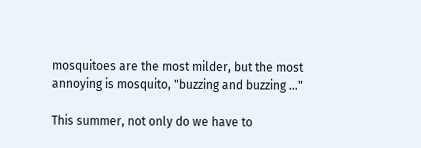mosquitoes are the most milder, but the most annoying is mosquito, "buzzing and buzzing …"

This summer, not only do we have to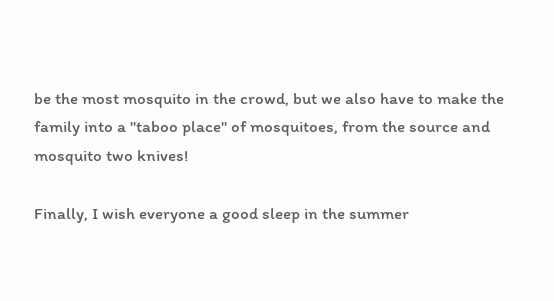be the most mosquito in the crowd, but we also have to make the family into a "taboo place" of mosquitoes, from the source and mosquito two knives!

Finally, I wish everyone a good sleep in the summer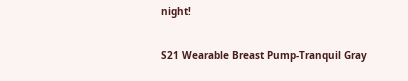night!

S21 Wearable Breast Pump-Tranquil Gray